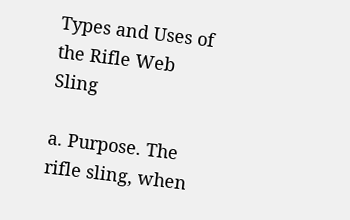Types and Uses of the Rifle Web Sling

a. Purpose. The rifle sling, when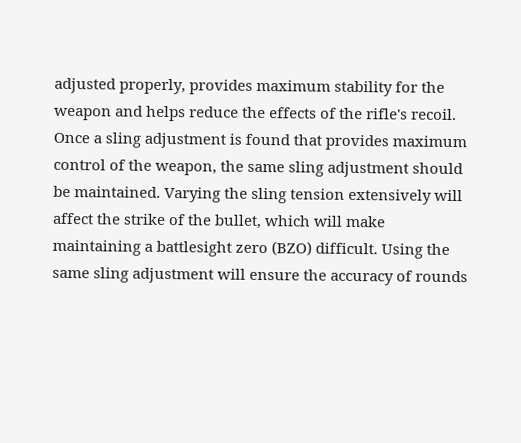adjusted properly, provides maximum stability for the weapon and helps reduce the effects of the rifle's recoil. Once a sling adjustment is found that provides maximum control of the weapon, the same sling adjustment should be maintained. Varying the sling tension extensively will affect the strike of the bullet, which will make maintaining a battlesight zero (BZO) difficult. Using the same sling adjustment will ensure the accuracy of rounds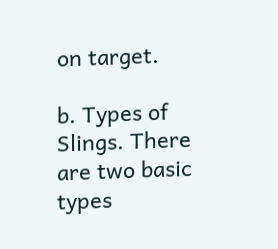on target.

b. Types of Slings. There are two basic types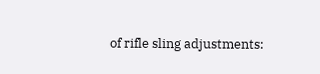of rifle sling adjustments: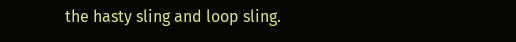the hasty sling and loop sling.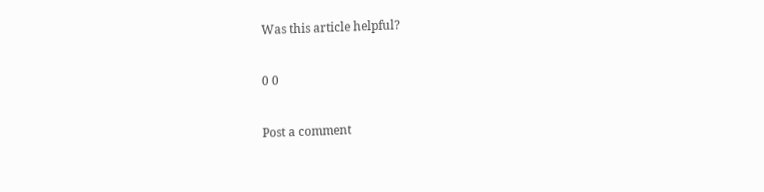Was this article helpful?

0 0

Post a comment